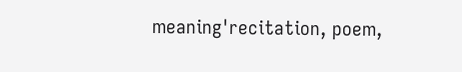meaning'recitation, poem,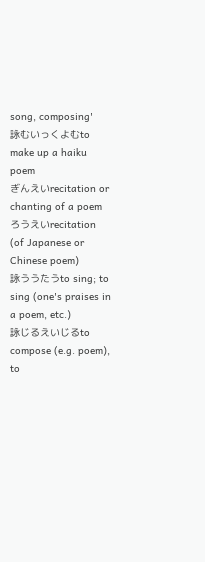song, composing'
詠むいっくよむto make up a haiku poem
ぎんえいrecitation or chanting of a poem
ろうえいrecitation (of Japanese or Chinese poem)
詠ううたうto sing; to sing (one's praises in a poem, etc.)
詠じるえいじるto compose (e.g. poem), to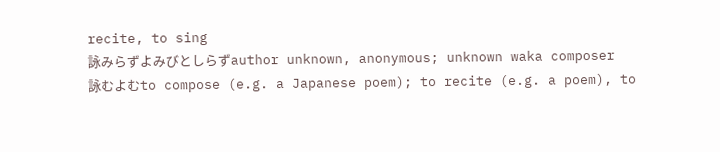recite, to sing
詠みらずよみびとしらずauthor unknown, anonymous; unknown waka composer
詠むよむto compose (e.g. a Japanese poem); to recite (e.g. a poem), to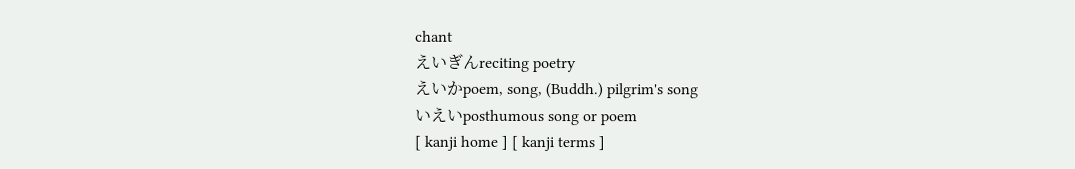chant
えいぎんreciting poetry
えいかpoem, song, (Buddh.) pilgrim's song
いえいposthumous song or poem
[ kanji home ] [ kanji terms ]